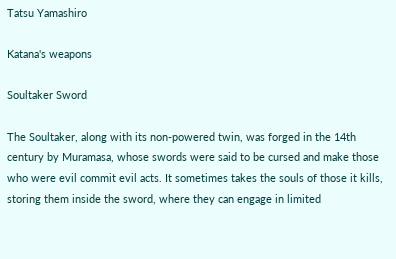Tatsu Yamashiro

Katana's weapons

Soultaker Sword

The Soultaker, along with its non-powered twin, was forged in the 14th century by Muramasa, whose swords were said to be cursed and make those who were evil commit evil acts. It sometimes takes the souls of those it kills, storing them inside the sword, where they can engage in limited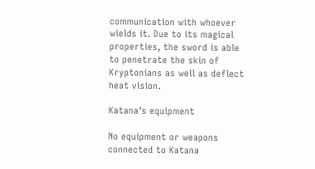communication with whoever wields it. Due to its magical properties, the sword is able to penetrate the skin of Kryptonians as well as deflect heat vision.

Katana's equipment

No equipment or weapons connected to Katana